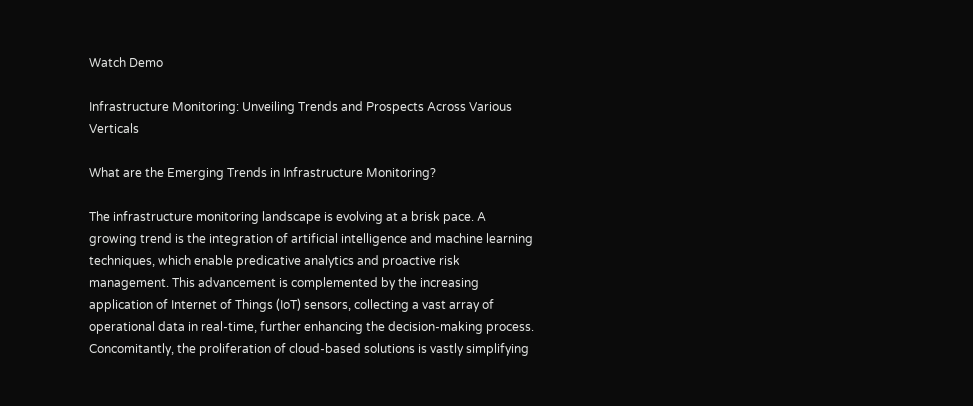Watch Demo

Infrastructure Monitoring: Unveiling Trends and Prospects Across Various Verticals

What are the Emerging Trends in Infrastructure Monitoring?

The infrastructure monitoring landscape is evolving at a brisk pace. A growing trend is the integration of artificial intelligence and machine learning techniques, which enable predicative analytics and proactive risk management. This advancement is complemented by the increasing application of Internet of Things (IoT) sensors, collecting a vast array of operational data in real-time, further enhancing the decision-making process. Concomitantly, the proliferation of cloud-based solutions is vastly simplifying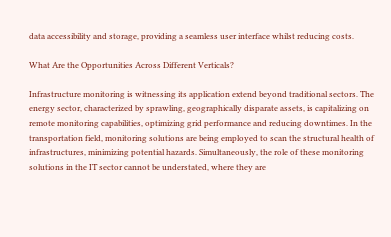data accessibility and storage, providing a seamless user interface whilst reducing costs.

What Are the Opportunities Across Different Verticals?

Infrastructure monitoring is witnessing its application extend beyond traditional sectors. The energy sector, characterized by sprawling, geographically disparate assets, is capitalizing on remote monitoring capabilities, optimizing grid performance and reducing downtimes. In the transportation field, monitoring solutions are being employed to scan the structural health of infrastructures, minimizing potential hazards. Simultaneously, the role of these monitoring solutions in the IT sector cannot be understated, where they are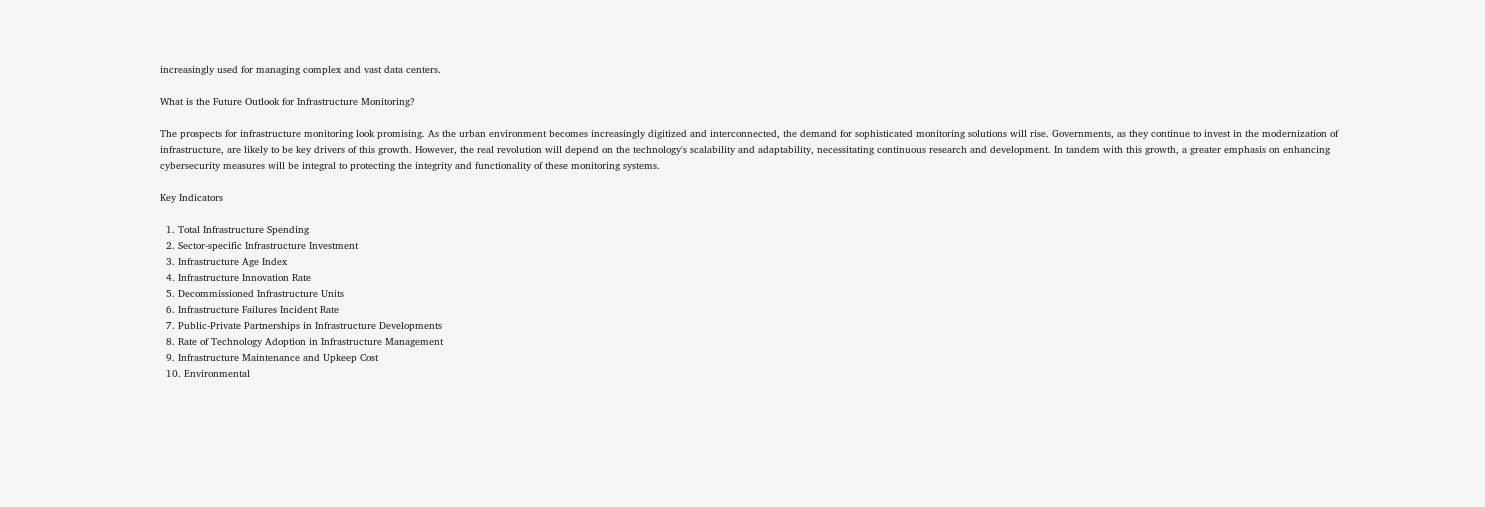increasingly used for managing complex and vast data centers.

What is the Future Outlook for Infrastructure Monitoring?

The prospects for infrastructure monitoring look promising. As the urban environment becomes increasingly digitized and interconnected, the demand for sophisticated monitoring solutions will rise. Governments, as they continue to invest in the modernization of infrastructure, are likely to be key drivers of this growth. However, the real revolution will depend on the technology's scalability and adaptability, necessitating continuous research and development. In tandem with this growth, a greater emphasis on enhancing cybersecurity measures will be integral to protecting the integrity and functionality of these monitoring systems.

Key Indicators

  1. Total Infrastructure Spending
  2. Sector-specific Infrastructure Investment
  3. Infrastructure Age Index
  4. Infrastructure Innovation Rate
  5. Decommissioned Infrastructure Units
  6. Infrastructure Failures Incident Rate
  7. Public-Private Partnerships in Infrastructure Developments
  8. Rate of Technology Adoption in Infrastructure Management
  9. Infrastructure Maintenance and Upkeep Cost
  10. Environmental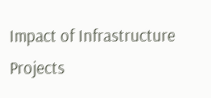Impact of Infrastructure Projects